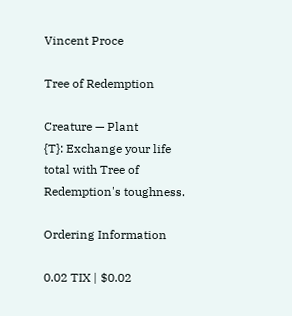Vincent Proce

Tree of Redemption

Creature — Plant
{T}: Exchange your life total with Tree of Redemption's toughness.

Ordering Information

0.02 TIX | $0.02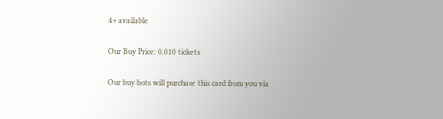4+ available

Our Buy Price: 0.010 tickets

Our buy bots will purchase this card from you via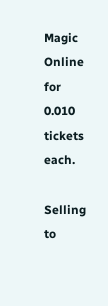Magic Online for 0.010 tickets each.

Selling to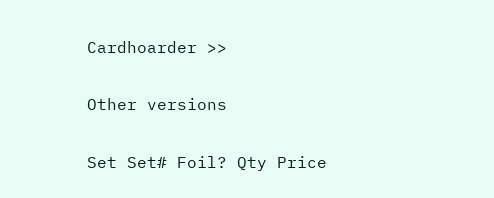Cardhoarder >>

Other versions

Set Set# Foil? Qty Price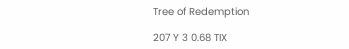Tree of Redemption

207 Y 3 0.68 TIX